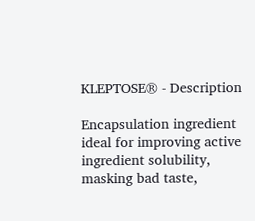KLEPTOSE® - Description

Encapsulation ingredient ideal for improving active ingredient solubility, masking bad taste,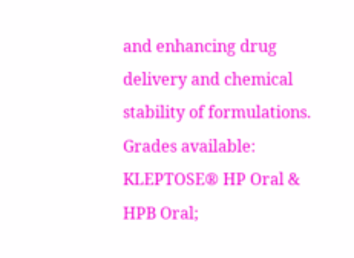and enhancing drug delivery and chemical stability of formulations. Grades available: KLEPTOSE® HP Oral & HPB Oral;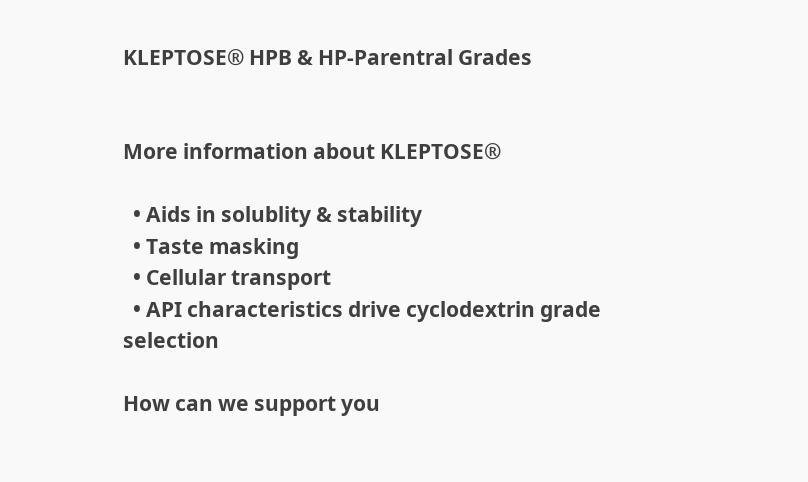KLEPTOSE® HPB & HP-Parentral Grades


More information about KLEPTOSE®

  • Aids in solublity & stability
  • Taste masking
  • Cellular transport
  • API characteristics drive cyclodextrin grade selection

How can we support you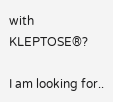with KLEPTOSE®?

I am looking for..